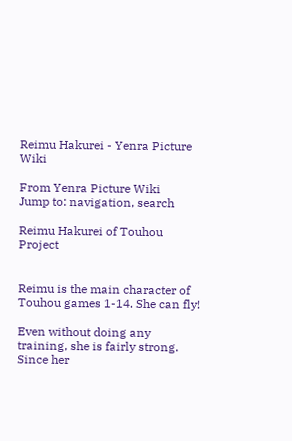Reimu Hakurei - Yenra Picture Wiki

From Yenra Picture Wiki
Jump to: navigation, search

Reimu Hakurei of Touhou Project


Reimu is the main character of Touhou games 1-14. She can fly!

Even without doing any training, she is fairly strong. Since her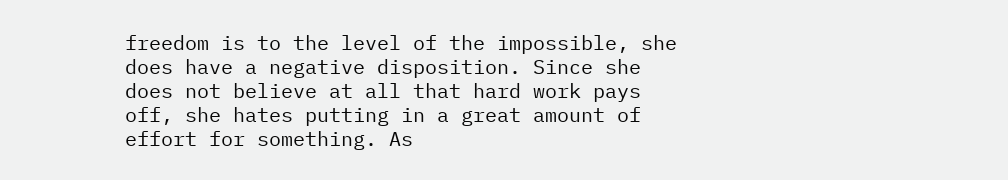freedom is to the level of the impossible, she does have a negative disposition. Since she does not believe at all that hard work pays off, she hates putting in a great amount of effort for something. As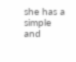she has a simple and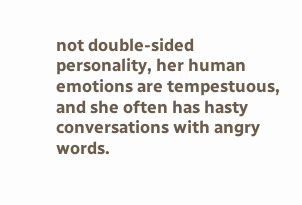not double-sided personality, her human emotions are tempestuous, and she often has hasty conversations with angry words.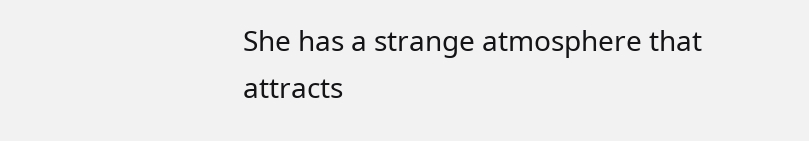She has a strange atmosphere that attracts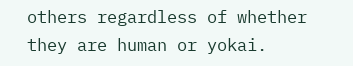others regardless of whether they are human or yokai.